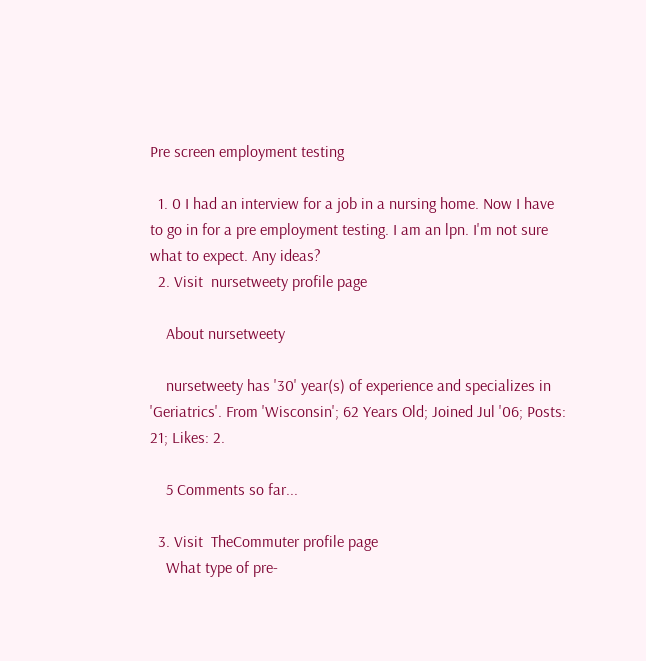Pre screen employment testing

  1. 0 I had an interview for a job in a nursing home. Now I have to go in for a pre employment testing. I am an lpn. I'm not sure what to expect. Any ideas?
  2. Visit  nursetweety profile page

    About nursetweety

    nursetweety has '30' year(s) of experience and specializes in 'Geriatrics'. From 'Wisconsin'; 62 Years Old; Joined Jul '06; Posts: 21; Likes: 2.

    5 Comments so far...

  3. Visit  TheCommuter profile page
    What type of pre-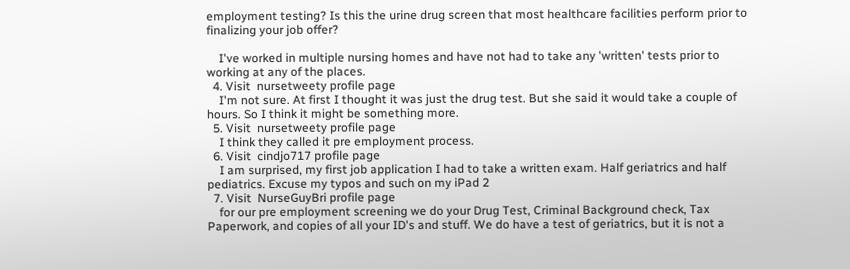employment testing? Is this the urine drug screen that most healthcare facilities perform prior to finalizing your job offer?

    I've worked in multiple nursing homes and have not had to take any 'written' tests prior to working at any of the places.
  4. Visit  nursetweety profile page
    I'm not sure. At first I thought it was just the drug test. But she said it would take a couple of hours. So I think it might be something more.
  5. Visit  nursetweety profile page
    I think they called it pre employment process.
  6. Visit  cindjo717 profile page
    I am surprised, my first job application I had to take a written exam. Half geriatrics and half pediatrics. Excuse my typos and such on my iPad 2
  7. Visit  NurseGuyBri profile page
    for our pre employment screening we do your Drug Test, Criminal Background check, Tax Paperwork, and copies of all your ID's and stuff. We do have a test of geriatrics, but it is not a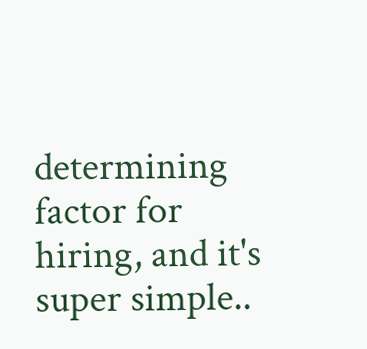determining factor for hiring, and it's super simple..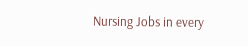Nursing Jobs in every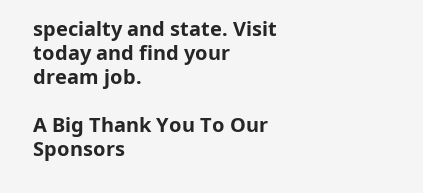specialty and state. Visit today and find your dream job.

A Big Thank You To Our Sponsors